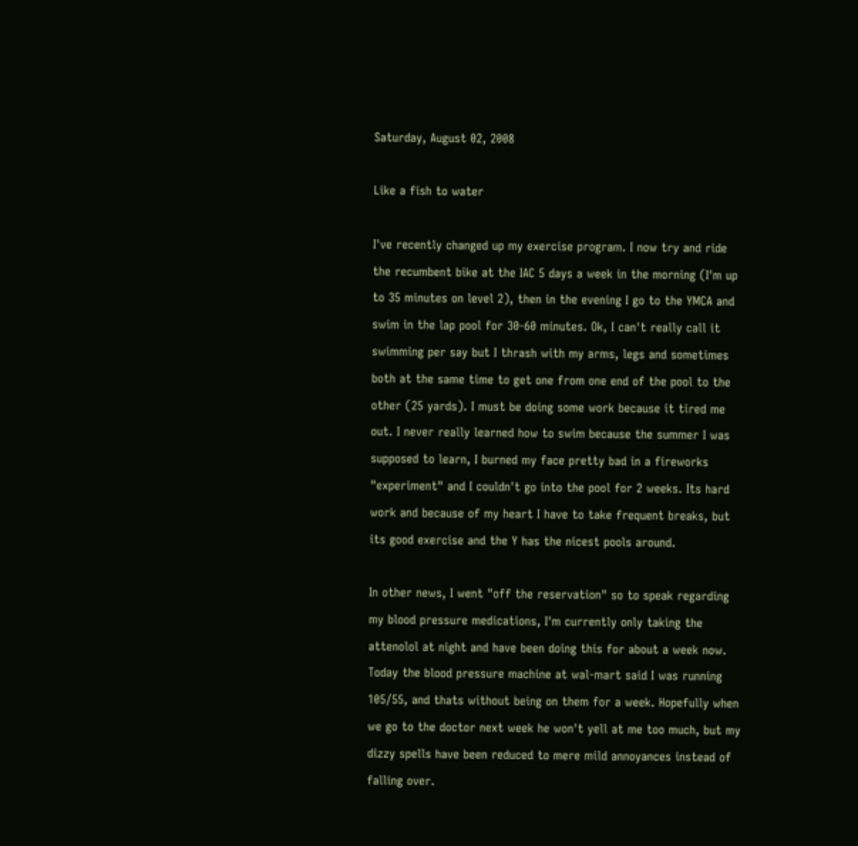Saturday, August 02, 2008

Like a fish to water

I've recently changed up my exercise program. I now try and ride the recumbent bike at the IAC 5 days a week in the morning (I'm up to 35 minutes on level 2), then in the evening I go to the YMCA and swim in the lap pool for 30-60 minutes. Ok, I can't really call it swimming per say but I thrash with my arms, legs and sometimes both at the same time to get one from one end of the pool to the other (25 yards). I must be doing some work because it tired me out. I never really learned how to swim because the summer I was supposed to learn, I burned my face pretty bad in a fireworks "experiment" and I couldn't go into the pool for 2 weeks. Its hard work and because of my heart I have to take frequent breaks, but its good exercise and the Y has the nicest pools around.

In other news, I went "off the reservation" so to speak regarding my blood pressure medications, I'm currently only taking the attenolol at night and have been doing this for about a week now. Today the blood pressure machine at wal-mart said I was running 105/55, and thats without being on them for a week. Hopefully when we go to the doctor next week he won't yell at me too much, but my dizzy spells have been reduced to mere mild annoyances instead of falling over.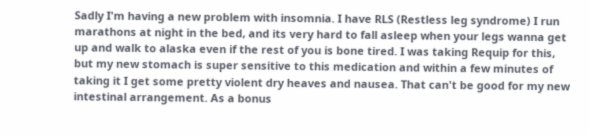Sadly I'm having a new problem with insomnia. I have RLS (Restless leg syndrome) I run marathons at night in the bed, and its very hard to fall asleep when your legs wanna get up and walk to alaska even if the rest of you is bone tired. I was taking Requip for this, but my new stomach is super sensitive to this medication and within a few minutes of taking it I get some pretty violent dry heaves and nausea. That can't be good for my new intestinal arrangement. As a bonus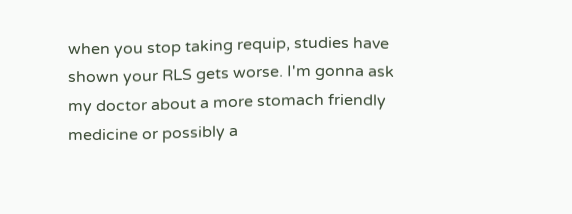when you stop taking requip, studies have shown your RLS gets worse. I'm gonna ask my doctor about a more stomach friendly medicine or possibly a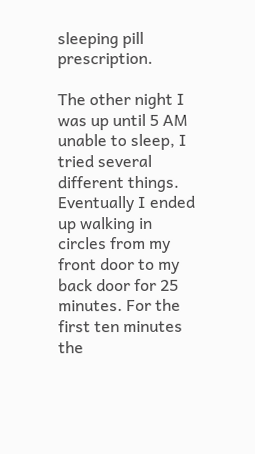sleeping pill prescription.

The other night I was up until 5 AM unable to sleep, I tried several different things. Eventually I ended up walking in circles from my front door to my back door for 25 minutes. For the first ten minutes the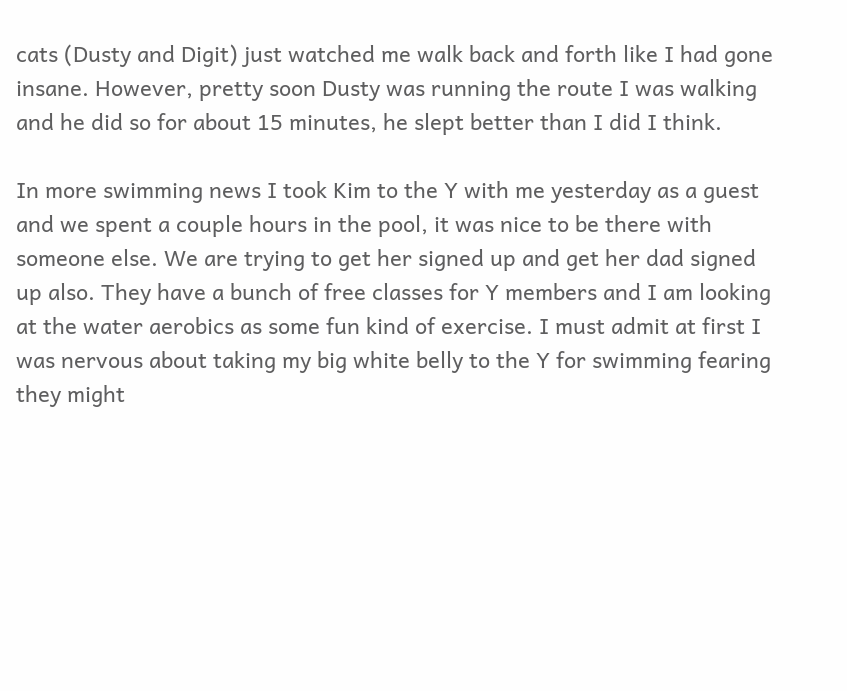cats (Dusty and Digit) just watched me walk back and forth like I had gone insane. However, pretty soon Dusty was running the route I was walking and he did so for about 15 minutes, he slept better than I did I think.

In more swimming news I took Kim to the Y with me yesterday as a guest and we spent a couple hours in the pool, it was nice to be there with someone else. We are trying to get her signed up and get her dad signed up also. They have a bunch of free classes for Y members and I am looking at the water aerobics as some fun kind of exercise. I must admit at first I was nervous about taking my big white belly to the Y for swimming fearing they might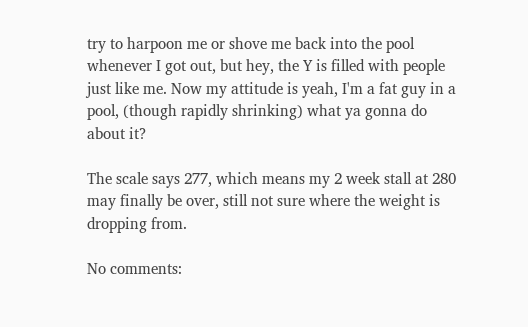try to harpoon me or shove me back into the pool whenever I got out, but hey, the Y is filled with people just like me. Now my attitude is yeah, I'm a fat guy in a pool, (though rapidly shrinking) what ya gonna do about it?

The scale says 277, which means my 2 week stall at 280 may finally be over, still not sure where the weight is dropping from.

No comments: